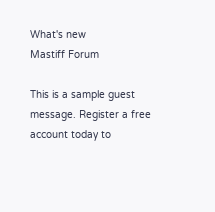What's new
Mastiff Forum

This is a sample guest message. Register a free account today to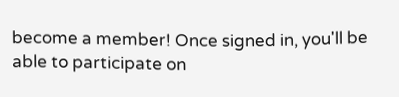become a member! Once signed in, you'll be able to participate on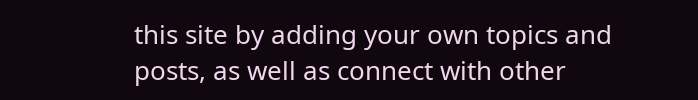this site by adding your own topics and posts, as well as connect with other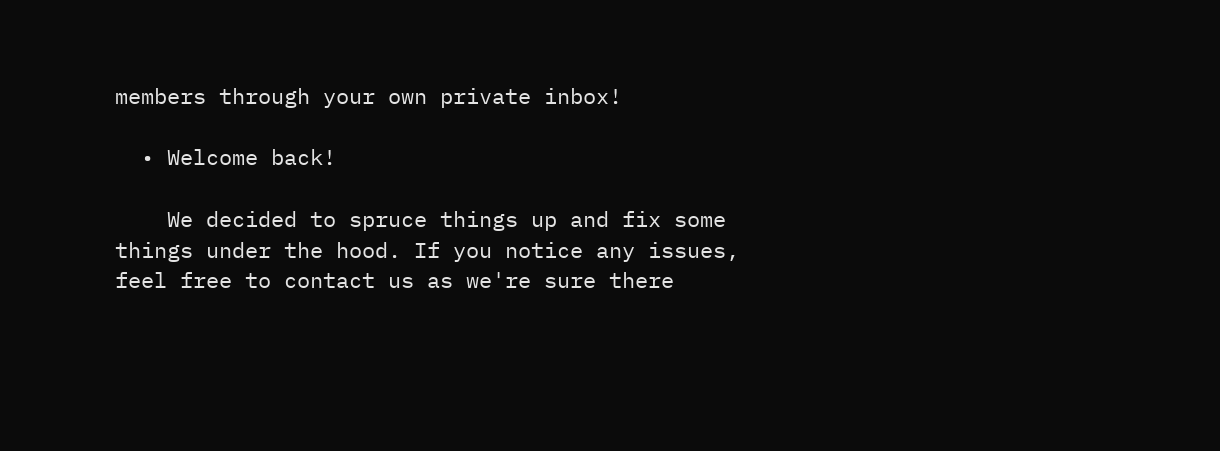members through your own private inbox!

  • Welcome back!

    We decided to spruce things up and fix some things under the hood. If you notice any issues, feel free to contact us as we're sure there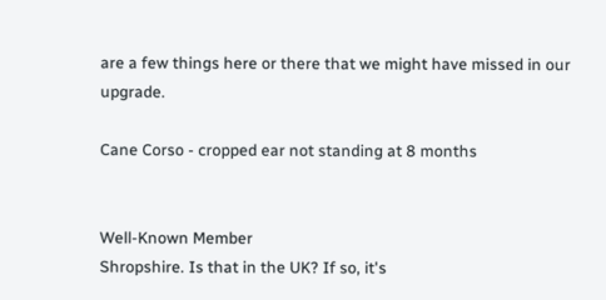are a few things here or there that we might have missed in our upgrade.

Cane Corso - cropped ear not standing at 8 months


Well-Known Member
Shropshire. Is that in the UK? If so, it's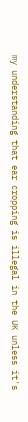my understanding that ear cropping is illegal in the UK unless it's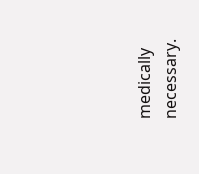medically necessary.